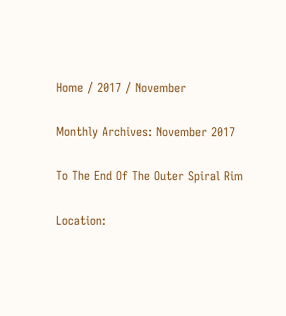Home / 2017 / November

Monthly Archives: November 2017

To The End Of The Outer Spiral Rim

Location: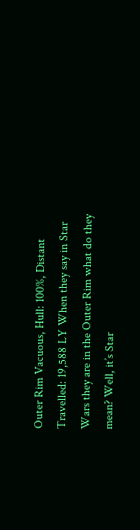Outer Rim Vacuous, Hull: 100%, Distant Travelled: 19,588 LY When they say in Star Wars they are in the Outer Rim what do they mean? Well, it’s Star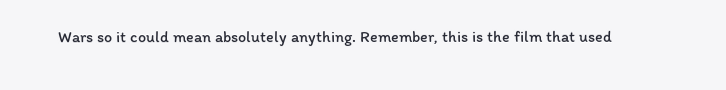Wars so it could mean absolutely anything. Remember, this is the film that used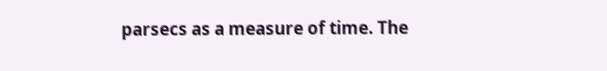parsecs as a measure of time. The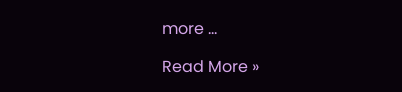more …

Read More »